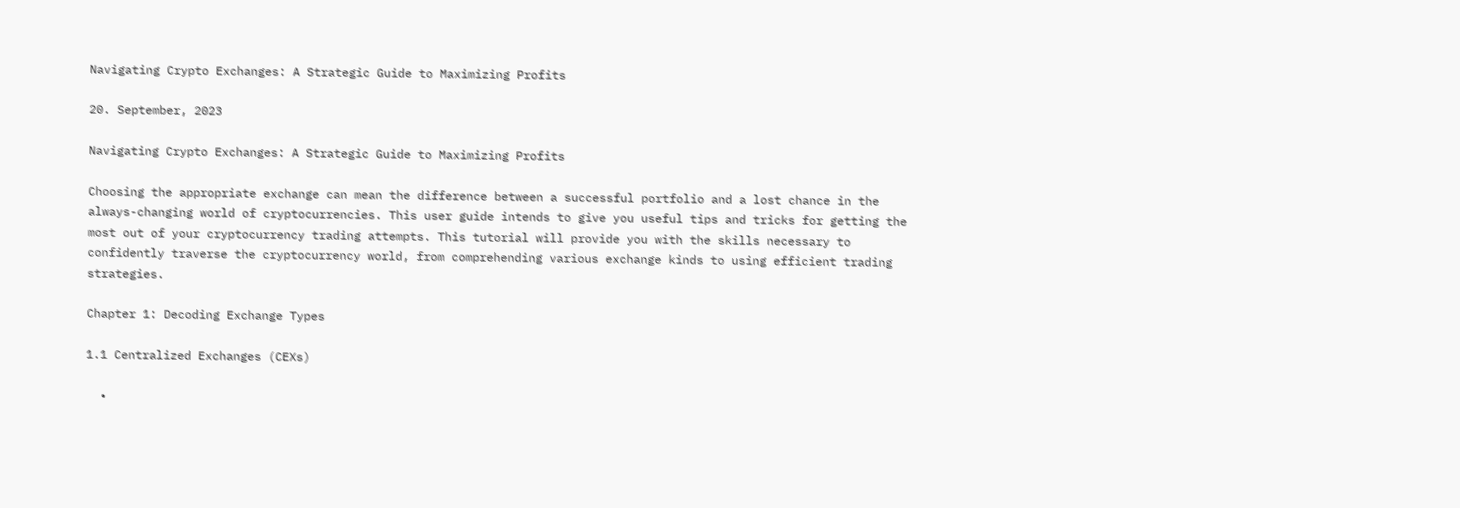Navigating Crypto Exchanges: A Strategic Guide to Maximizing Profits

20. September, 2023

Navigating Crypto Exchanges: A Strategic Guide to Maximizing Profits

Choosing the appropriate exchange can mean the difference between a successful portfolio and a lost chance in the always-changing world of cryptocurrencies. This user guide intends to give you useful tips and tricks for getting the most out of your cryptocurrency trading attempts. This tutorial will provide you with the skills necessary to confidently traverse the cryptocurrency world, from comprehending various exchange kinds to using efficient trading strategies.

Chapter 1: Decoding Exchange Types

1.1 Centralized Exchanges (CEXs)

  •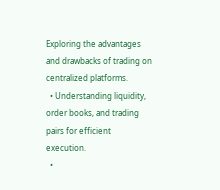Exploring the advantages and drawbacks of trading on centralized platforms.
  • Understanding liquidity, order books, and trading pairs for efficient execution.
  •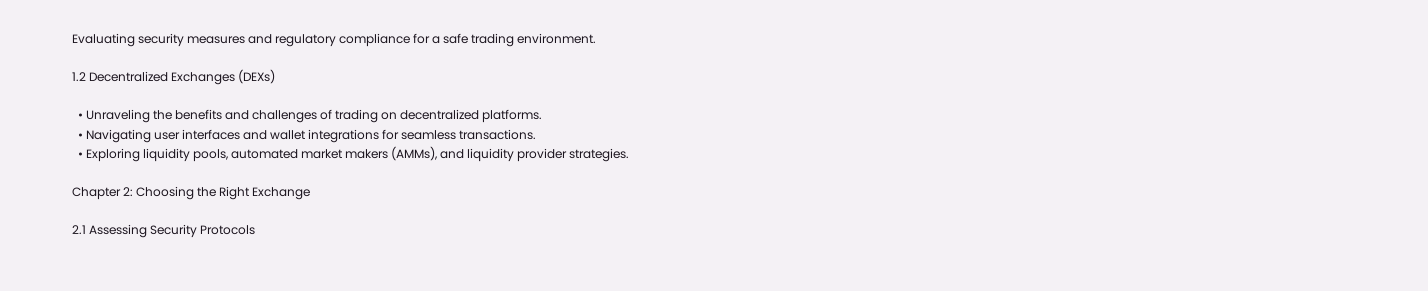Evaluating security measures and regulatory compliance for a safe trading environment.

1.2 Decentralized Exchanges (DEXs)

  • Unraveling the benefits and challenges of trading on decentralized platforms.
  • Navigating user interfaces and wallet integrations for seamless transactions.
  • Exploring liquidity pools, automated market makers (AMMs), and liquidity provider strategies.

Chapter 2: Choosing the Right Exchange

2.1 Assessing Security Protocols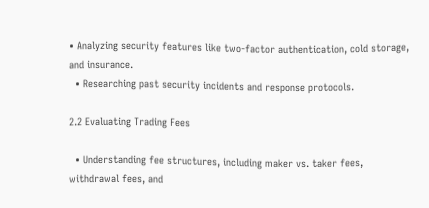• Analyzing security features like two-factor authentication, cold storage, and insurance.
  • Researching past security incidents and response protocols.

2.2 Evaluating Trading Fees

  • Understanding fee structures, including maker vs. taker fees, withdrawal fees, and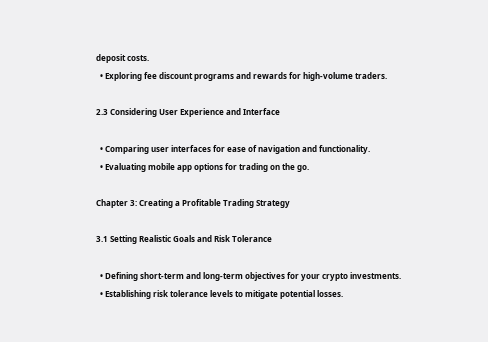deposit costs.
  • Exploring fee discount programs and rewards for high-volume traders.

2.3 Considering User Experience and Interface

  • Comparing user interfaces for ease of navigation and functionality.
  • Evaluating mobile app options for trading on the go.

Chapter 3: Creating a Profitable Trading Strategy

3.1 Setting Realistic Goals and Risk Tolerance

  • Defining short-term and long-term objectives for your crypto investments.
  • Establishing risk tolerance levels to mitigate potential losses.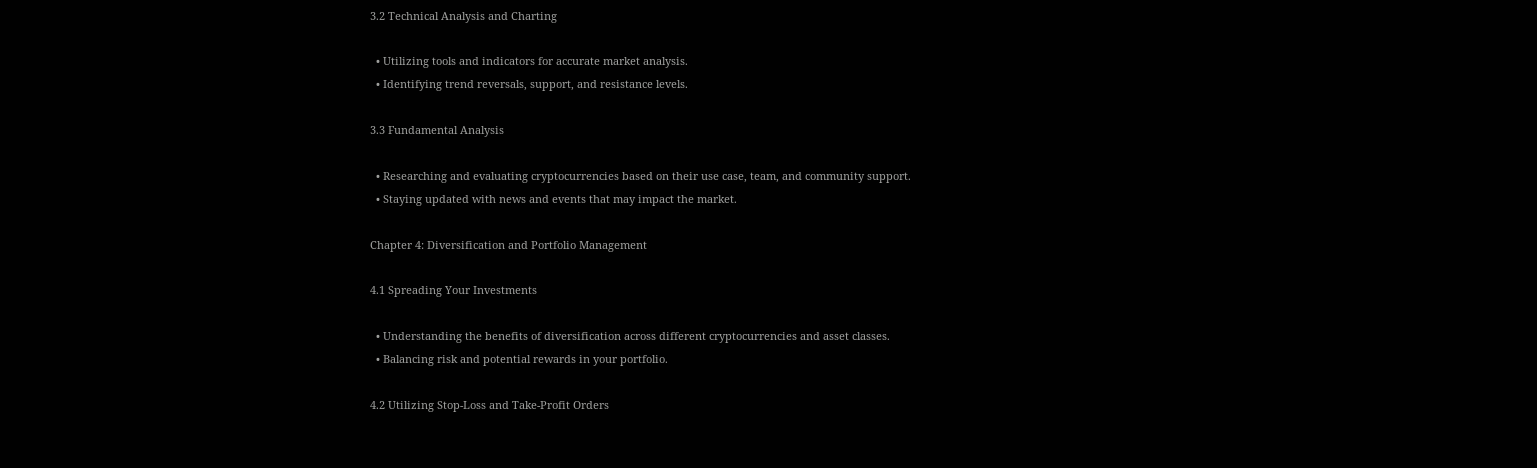3.2 Technical Analysis and Charting

  • Utilizing tools and indicators for accurate market analysis.
  • Identifying trend reversals, support, and resistance levels.

3.3 Fundamental Analysis

  • Researching and evaluating cryptocurrencies based on their use case, team, and community support.
  • Staying updated with news and events that may impact the market.

Chapter 4: Diversification and Portfolio Management

4.1 Spreading Your Investments

  • Understanding the benefits of diversification across different cryptocurrencies and asset classes.
  • Balancing risk and potential rewards in your portfolio.

4.2 Utilizing Stop-Loss and Take-Profit Orders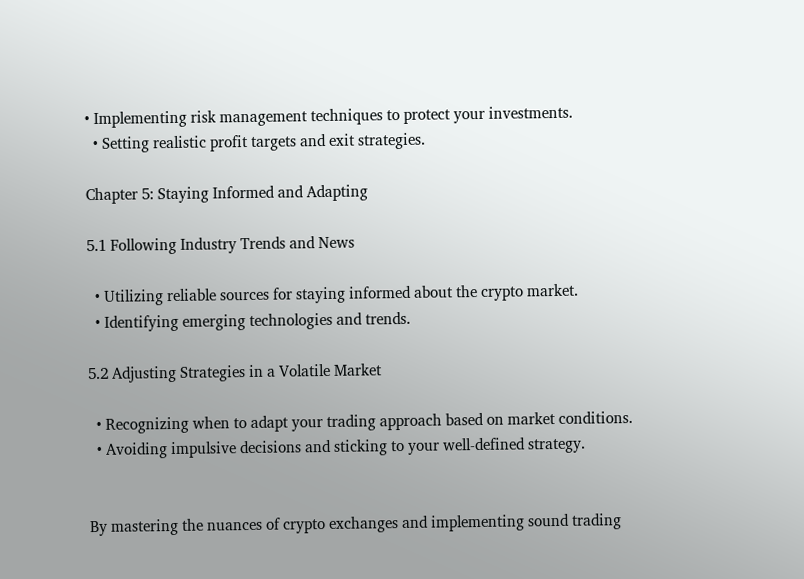• Implementing risk management techniques to protect your investments.
  • Setting realistic profit targets and exit strategies.

Chapter 5: Staying Informed and Adapting

5.1 Following Industry Trends and News

  • Utilizing reliable sources for staying informed about the crypto market.
  • Identifying emerging technologies and trends.

5.2 Adjusting Strategies in a Volatile Market

  • Recognizing when to adapt your trading approach based on market conditions.
  • Avoiding impulsive decisions and sticking to your well-defined strategy.


By mastering the nuances of crypto exchanges and implementing sound trading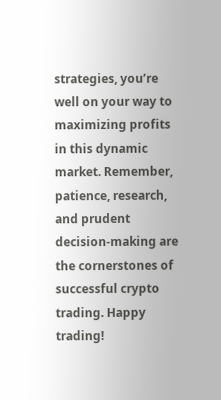strategies, you’re well on your way to maximizing profits in this dynamic market. Remember, patience, research, and prudent decision-making are the cornerstones of successful crypto trading. Happy trading!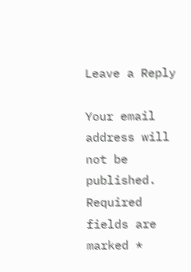Leave a Reply

Your email address will not be published. Required fields are marked *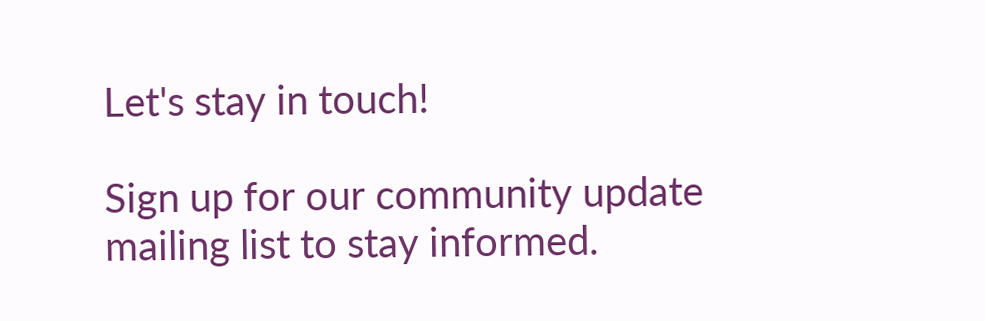Let's stay in touch!

Sign up for our community update mailing list to stay informed.